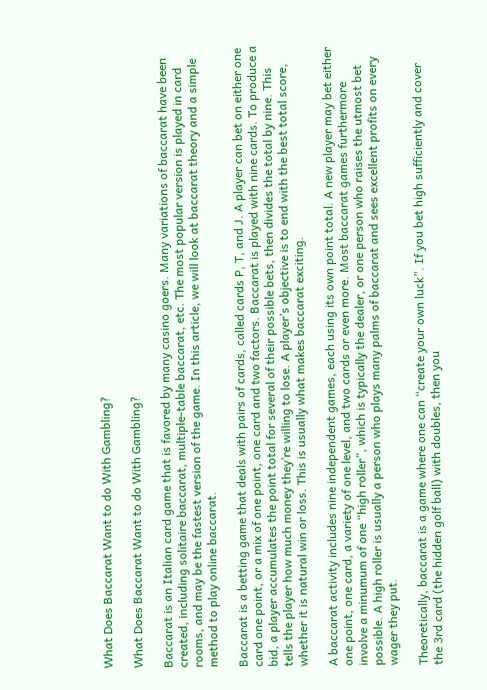What Does Baccarat Want to do With Gambling?

What Does Baccarat Want to do With Gambling?

Baccarat is an Italian card game that is favored by many casino goers. Many variations of baccarat have been created, including solitaire baccarat, multiple-table baccarat, etc. The most popular version is played in card rooms, and may be the fastest version of the game. In this article, we will look at baccarat theory and a simple method to play online baccarat.

Baccarat is a betting game that deals with pairs of cards, called cards P, T, and J. A player can bet on either one card one point, or a mix of one point, one card and two factors. Baccarat is played with nine cards. To produce a bid, a player accumulates the point total for several of their possible bets, then divides the total by nine. This tells the player how much money they’re willing to lose. A player’s objective is to end with the best total score, whether it is natural win or loss. This is usually what makes baccarat exciting.

A baccarat activity includes nine independent games, each using its own point total. A new player may bet either one point, one card, a variety of one level, and two cards or even more. Most baccarat games furthermore involve a minumum of one “high roller”, which is typically the dealer, or one person who raises the utmost bet possible. A high roller is usually a person who plays many palms of baccarat and sees excellent profits on every wager they put.

Theoretically, baccarat is a game where one can “create your own luck”. If you bet high sufficiently and cover the 3rd card (the hidden golf ball) with doubles, then you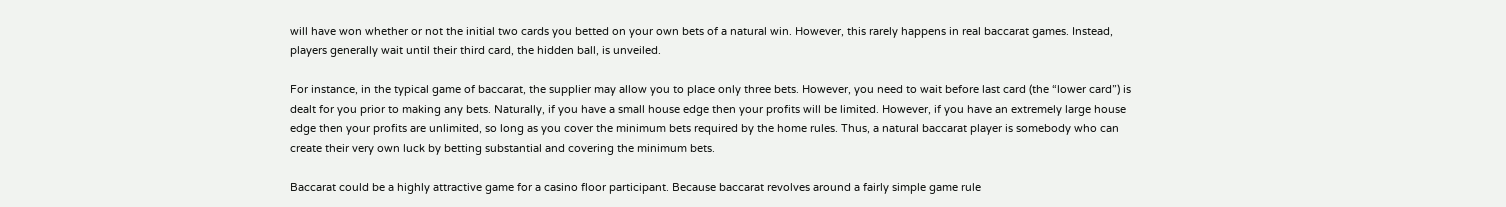will have won whether or not the initial two cards you betted on your own bets of a natural win. However, this rarely happens in real baccarat games. Instead, players generally wait until their third card, the hidden ball, is unveiled.

For instance, in the typical game of baccarat, the supplier may allow you to place only three bets. However, you need to wait before last card (the “lower card”) is dealt for you prior to making any bets. Naturally, if you have a small house edge then your profits will be limited. However, if you have an extremely large house edge then your profits are unlimited, so long as you cover the minimum bets required by the home rules. Thus, a natural baccarat player is somebody who can create their very own luck by betting substantial and covering the minimum bets.

Baccarat could be a highly attractive game for a casino floor participant. Because baccarat revolves around a fairly simple game rule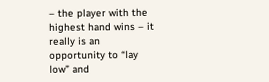– the player with the highest hand wins – it really is an opportunity to “lay low” and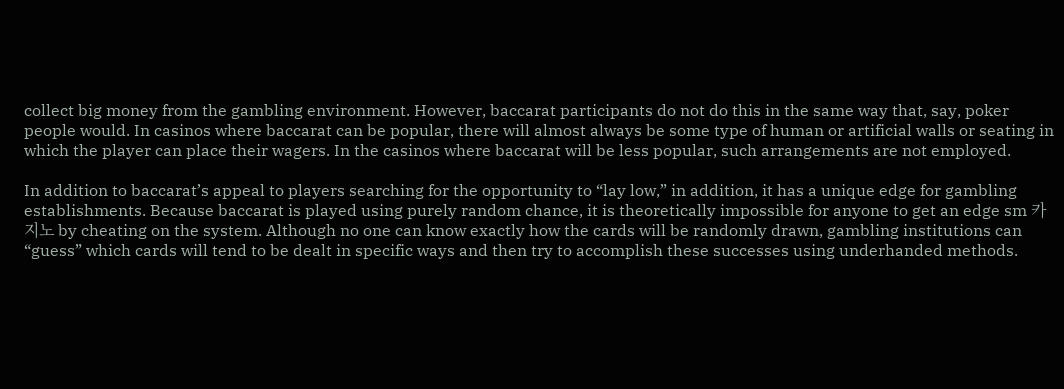collect big money from the gambling environment. However, baccarat participants do not do this in the same way that, say, poker people would. In casinos where baccarat can be popular, there will almost always be some type of human or artificial walls or seating in which the player can place their wagers. In the casinos where baccarat will be less popular, such arrangements are not employed.

In addition to baccarat’s appeal to players searching for the opportunity to “lay low,” in addition, it has a unique edge for gambling establishments. Because baccarat is played using purely random chance, it is theoretically impossible for anyone to get an edge sm 카지노 by cheating on the system. Although no one can know exactly how the cards will be randomly drawn, gambling institutions can “guess” which cards will tend to be dealt in specific ways and then try to accomplish these successes using underhanded methods.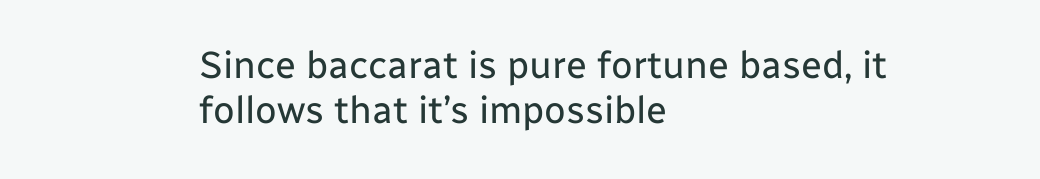Since baccarat is pure fortune based, it follows that it’s impossible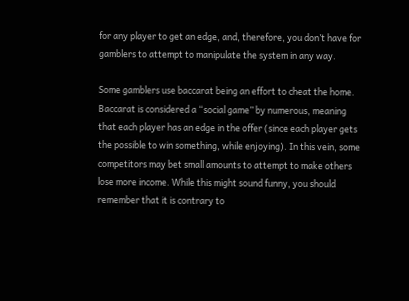for any player to get an edge, and, therefore, you don’t have for gamblers to attempt to manipulate the system in any way.

Some gamblers use baccarat being an effort to cheat the home. Baccarat is considered a “social game” by numerous, meaning that each player has an edge in the offer (since each player gets the possible to win something, while enjoying). In this vein, some competitors may bet small amounts to attempt to make others lose more income. While this might sound funny, you should remember that it is contrary to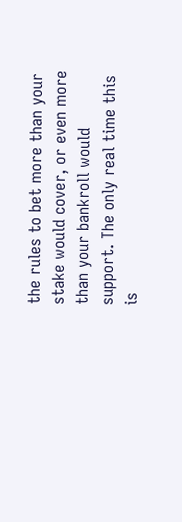the rules to bet more than your stake would cover, or even more than your bankroll would support. The only real time this is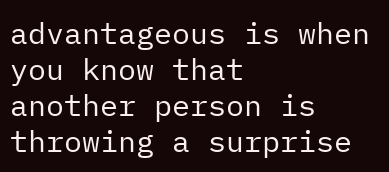advantageous is when you know that another person is throwing a surprise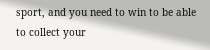sport, and you need to win to be able to collect your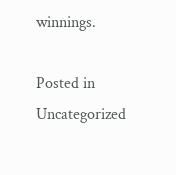winnings.

Posted in Uncategorized